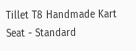Tillet T8 Handmade Kart Seat - Standard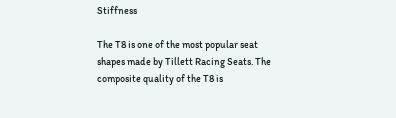Stiffness

The T8 is one of the most popular seat shapes made by Tillett Racing Seats. The composite quality of the T8 is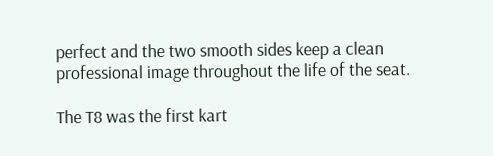perfect and the two smooth sides keep a clean professional image throughout the life of the seat.

The T8 was the first kart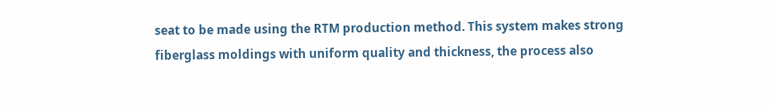seat to be made using the RTM production method. This system makes strong fiberglass moldings with uniform quality and thickness, the process also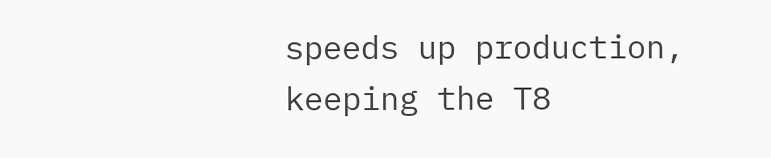speeds up production, keeping the T8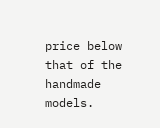price below that of the handmade models.